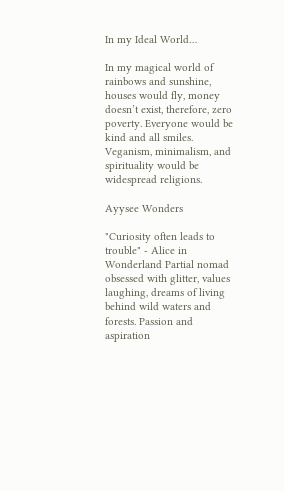In my Ideal World…

In my magical world of rainbows and sunshine, houses would fly, money doesn’t exist, therefore, zero poverty. Everyone would be kind and all smiles. Veganism, minimalism, and spirituality would be widespread religions.

Ayysee Wonders

"Curiosity often leads to trouble" - Alice in Wonderland Partial nomad obsessed with glitter, values laughing, dreams of living behind wild waters and forests. Passion and aspiration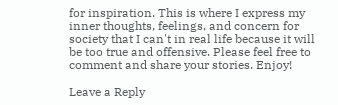for inspiration. This is where I express my inner thoughts, feelings, and concern for society that I can't in real life because it will be too true and offensive. Please feel free to comment and share your stories. Enjoy!

Leave a Reply